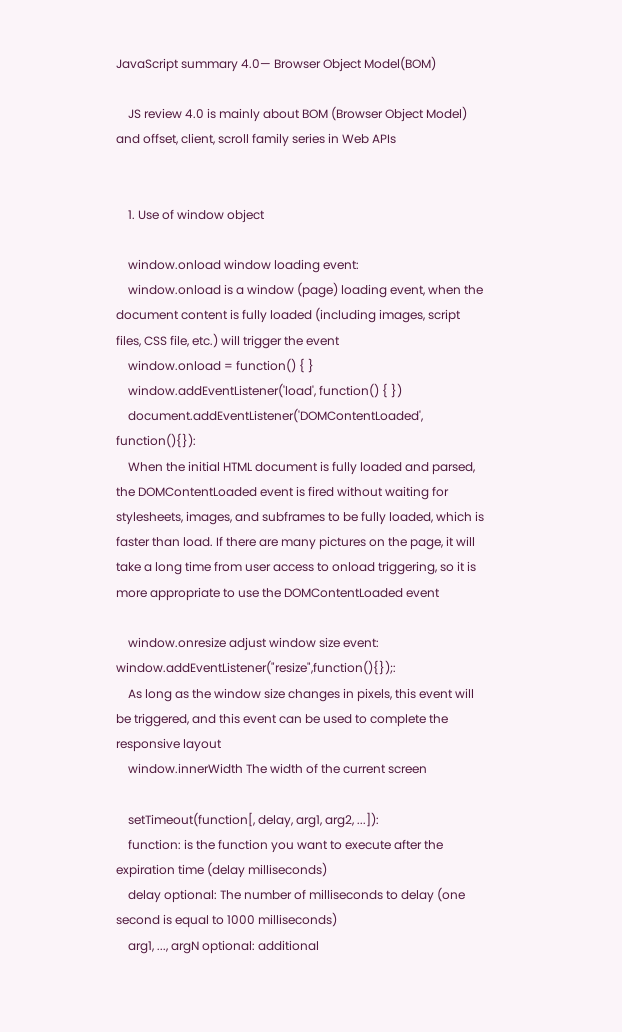JavaScript summary 4.0— Browser Object Model(BOM)

    JS review 4.0 is mainly about BOM (Browser Object Model) and offset, client, scroll family series in Web APIs


    1. Use of window object

    window.onload window loading event:
    window.onload is a window (page) loading event, when the document content is fully loaded (including images, script files, CSS file, etc.) will trigger the event
    window.onload = function() { }
    window.addEventListener('load', function() { })
    document.addEventListener('DOMContentLoaded', function(){}):
    When the initial HTML document is fully loaded and parsed, the DOMContentLoaded event is fired without waiting for stylesheets, images, and subframes to be fully loaded, which is faster than load. If there are many pictures on the page, it will take a long time from user access to onload triggering, so it is more appropriate to use the DOMContentLoaded event

    window.onresize adjust window size event: window.addEventListener("resize",function(){});:
    As long as the window size changes in pixels, this event will be triggered, and this event can be used to complete the responsive layout
    window.innerWidth The width of the current screen

    setTimeout(function[, delay, arg1, arg2, ...]):
    function: is the function you want to execute after the expiration time (delay milliseconds)
    delay optional: The number of milliseconds to delay (one second is equal to 1000 milliseconds)
    arg1, ..., argN optional: additional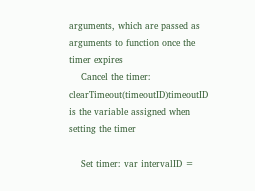arguments, which are passed as arguments to function once the timer expires
    Cancel the timer: clearTimeout(timeoutID)timeoutID is the variable assigned when setting the timer

    Set timer: var intervalID =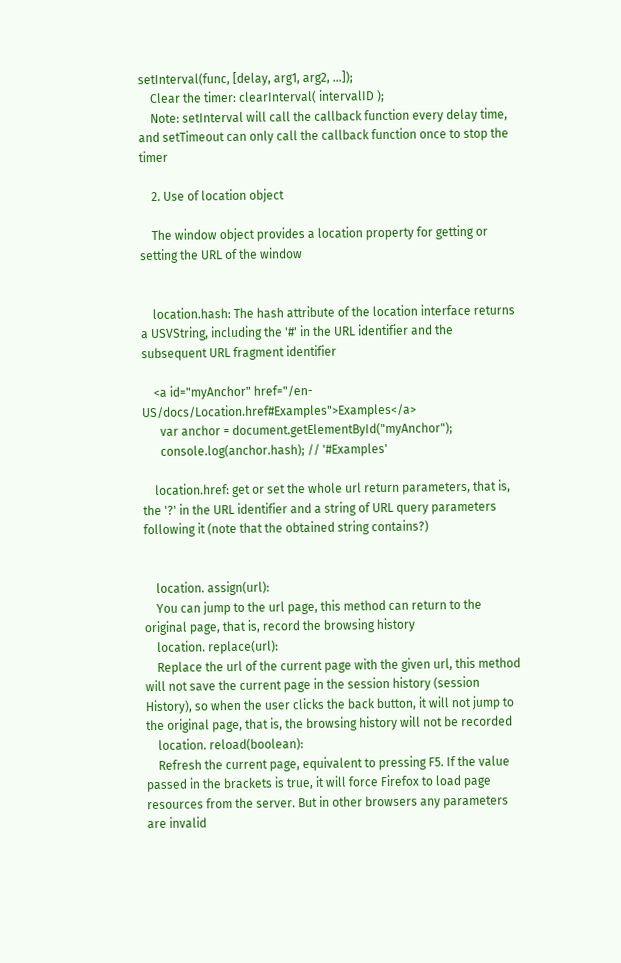setInterval(func, [delay, arg1, arg2, ...]);
    Clear the timer: clearInterval( intervalID );
    Note: setInterval will call the callback function every delay time, and setTimeout can only call the callback function once to stop the timer

    2. Use of location object

    The window object provides a location property for getting or setting the URL of the window


    location.hash: The hash attribute of the location interface returns a USVString, including the '#' in the URL identifier and the subsequent URL fragment identifier

    <a id="myAnchor" href="/en-US/docs/Location.href#Examples">Examples</a>
      var anchor = document.getElementById("myAnchor");
      console.log(anchor.hash); // '#Examples'

    location.href: get or set the whole url return parameters, that is, the '?' in the URL identifier and a string of URL query parameters following it (note that the obtained string contains?)


    location. assign(url):
    You can jump to the url page, this method can return to the original page, that is, record the browsing history
    location. replace(url):
    Replace the url of the current page with the given url, this method will not save the current page in the session history (session History), so when the user clicks the back button, it will not jump to the original page, that is, the browsing history will not be recorded
    location. reload(boolean):
    Refresh the current page, equivalent to pressing F5. If the value passed in the brackets is true, it will force Firefox to load page resources from the server. But in other browsers any parameters are invalid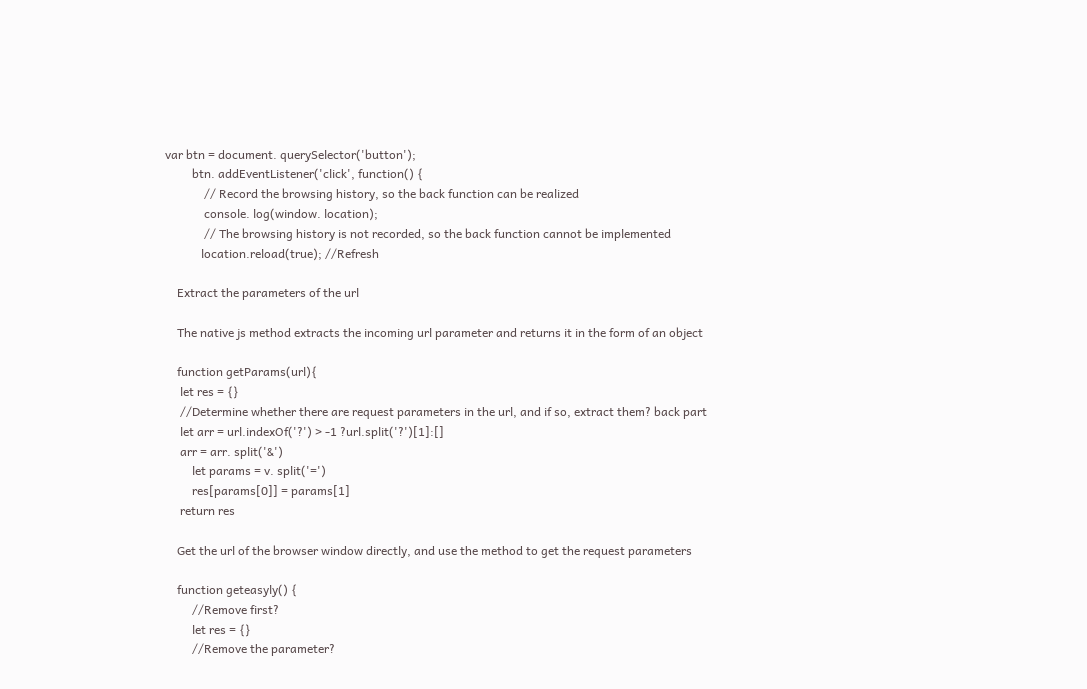var btn = document. querySelector('button');
         btn. addEventListener('click', function() {
             // Record the browsing history, so the back function can be realized
             console. log(window. location);
             // The browsing history is not recorded, so the back function cannot be implemented
            location.reload(true); //Refresh

    Extract the parameters of the url

    The native js method extracts the incoming url parameter and returns it in the form of an object

    function getParams(url){
     let res = {}
     //Determine whether there are request parameters in the url, and if so, extract them? back part
     let arr = url.indexOf('?') > -1 ?url.split('?')[1]:[]
     arr = arr. split('&')
         let params = v. split('=')
         res[params[0]] = params[1]
     return res

    Get the url of the browser window directly, and use the method to get the request parameters

    function geteasyly() {
         //Remove first?
         let res = {}
         //Remove the parameter?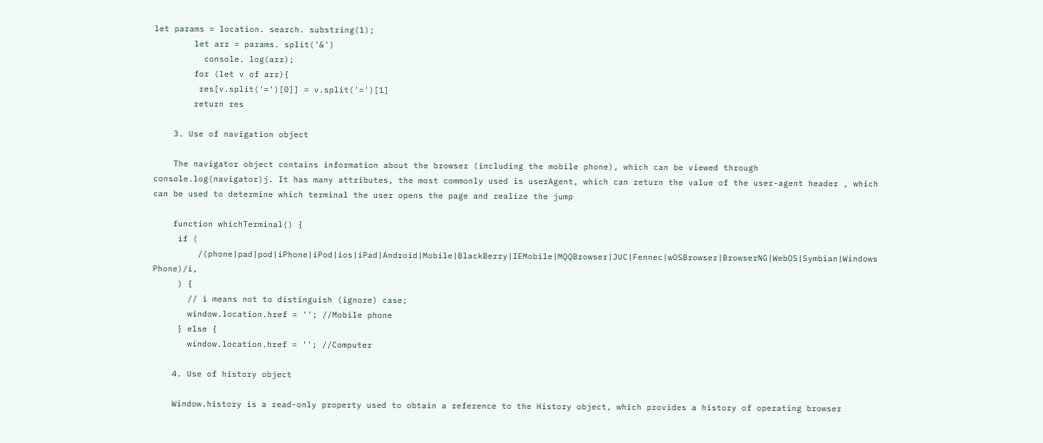let params = location. search. substring(1);
        let arr = params. split('&')
          console. log(arr);
        for (let v of arr){
         res[v.split('=')[0]] = v.split('=')[1]
        return res

    3. Use of navigation object

    The navigator object contains information about the browser (including the mobile phone), which can be viewed through console.log(navigator)j. It has many attributes, the most commonly used is userAgent, which can return the value of the user-agent header , which can be used to determine which terminal the user opens the page and realize the jump

    function whichTerminal() {
     if (
         /(phone|pad|pod|iPhone|iPod|ios|iPad|Android|Mobile|BlackBerry|IEMobile|MQQBrowser|JUC|Fennec|wOSBrowser|BrowserNG|WebOS|Symbian|Windows Phone)/i,
     ) {
       // i means not to distinguish (ignore) case;
       window.location.href = ''; //Mobile phone
     } else {
       window.location.href = ''; //Computer

    4. Use of history object

    Window.history is a read-only property used to obtain a reference to the History object, which provides a history of operating browser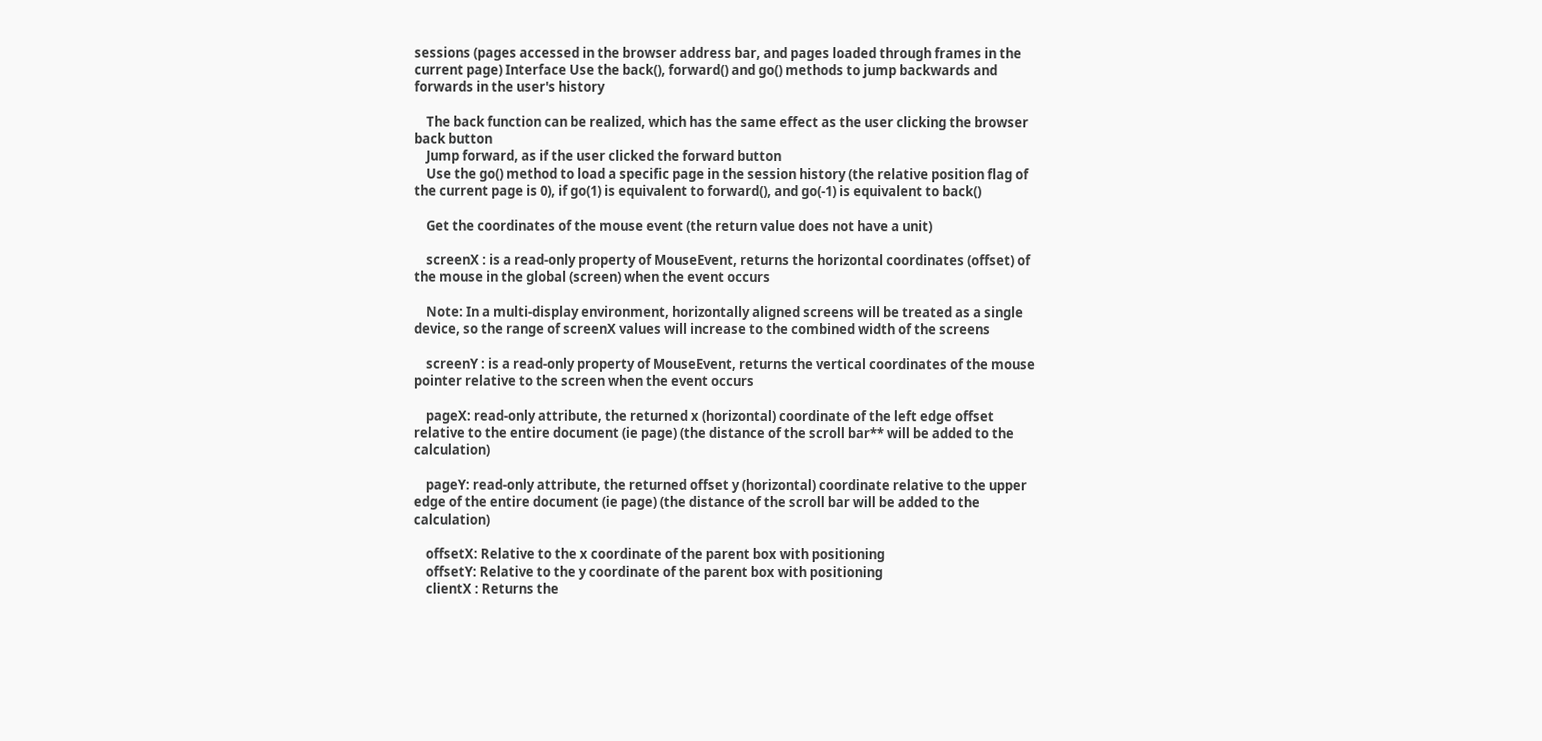sessions (pages accessed in the browser address bar, and pages loaded through frames in the current page) Interface Use the back(), forward() and go() methods to jump backwards and forwards in the user's history

    The back function can be realized, which has the same effect as the user clicking the browser back button
    Jump forward, as if the user clicked the forward button
    Use the go() method to load a specific page in the session history (the relative position flag of the current page is 0), if go(1) is equivalent to forward(), and go(-1) is equivalent to back()

    Get the coordinates of the mouse event (the return value does not have a unit)

    screenX : is a read-only property of MouseEvent, returns the horizontal coordinates (offset) of the mouse in the global (screen) when the event occurs

    Note: In a multi-display environment, horizontally aligned screens will be treated as a single device, so the range of screenX values will increase to the combined width of the screens

    screenY : is a read-only property of MouseEvent, returns the vertical coordinates of the mouse pointer relative to the screen when the event occurs

    pageX: read-only attribute, the returned x (horizontal) coordinate of the left edge offset relative to the entire document (ie page) (the distance of the scroll bar** will be added to the calculation)

    pageY: read-only attribute, the returned offset y (horizontal) coordinate relative to the upper edge of the entire document (ie page) (the distance of the scroll bar will be added to the calculation)

    offsetX: Relative to the x coordinate of the parent box with positioning
    offsetY: Relative to the y coordinate of the parent box with positioning
    clientX : Returns the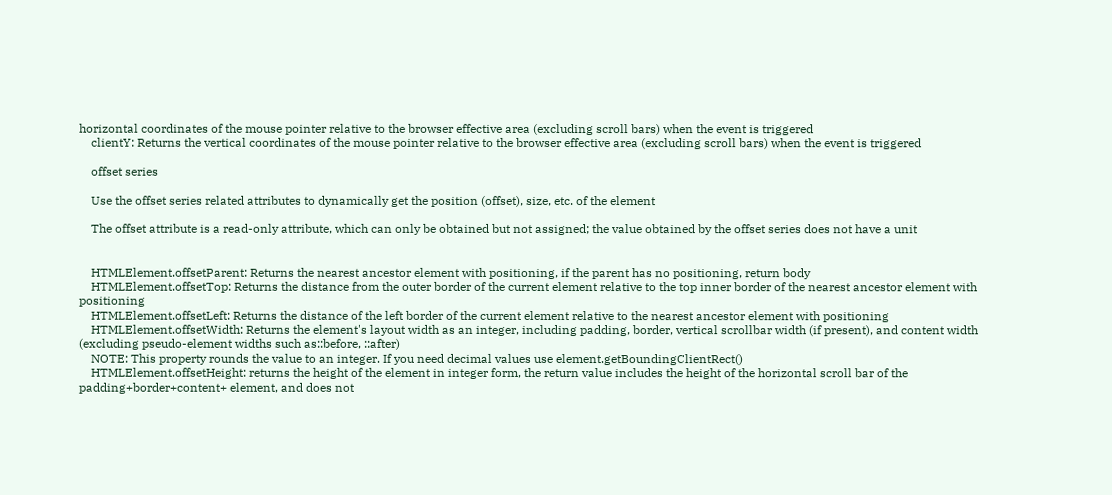horizontal coordinates of the mouse pointer relative to the browser effective area (excluding scroll bars) when the event is triggered
    clientY: Returns the vertical coordinates of the mouse pointer relative to the browser effective area (excluding scroll bars) when the event is triggered

    offset series

    Use the offset series related attributes to dynamically get the position (offset), size, etc. of the element

    The offset attribute is a read-only attribute, which can only be obtained but not assigned; the value obtained by the offset series does not have a unit


    HTMLElement.offsetParent: Returns the nearest ancestor element with positioning, if the parent has no positioning, return body
    HTMLElement.offsetTop: Returns the distance from the outer border of the current element relative to the top inner border of the nearest ancestor element with positioning
    HTMLElement.offsetLeft: Returns the distance of the left border of the current element relative to the nearest ancestor element with positioning
    HTMLElement.offsetWidth: Returns the element's layout width as an integer, including padding, border, vertical scrollbar width (if present), and content width (excluding pseudo-element widths such as::before, ::after)
    NOTE: This property rounds the value to an integer. If you need decimal values use element.getBoundingClientRect()
    HTMLElement.offsetHeight: returns the height of the element in integer form, the return value includes the height of the horizontal scroll bar of the padding+border+content+ element, and does not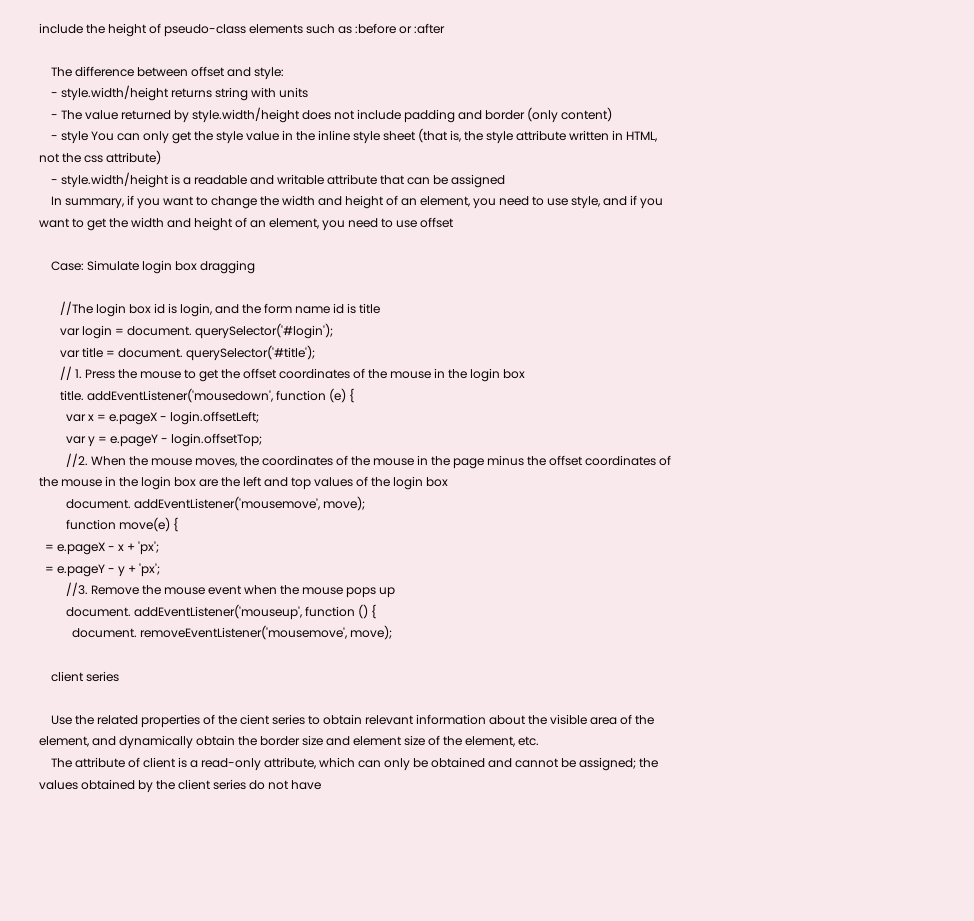include the height of pseudo-class elements such as :before or :after

    The difference between offset and style:
    - style.width/height returns string with units
    - The value returned by style.width/height does not include padding and border (only content)
    - style You can only get the style value in the inline style sheet (that is, the style attribute written in HTML, not the css attribute)
    - style.width/height is a readable and writable attribute that can be assigned
    In summary, if you want to change the width and height of an element, you need to use style, and if you want to get the width and height of an element, you need to use offset

    Case: Simulate login box dragging

       //The login box id is login, and the form name id is title
       var login = document. querySelector('#login');
       var title = document. querySelector('#title');
       // 1. Press the mouse to get the offset coordinates of the mouse in the login box
       title. addEventListener('mousedown', function (e) {
         var x = e.pageX - login.offsetLeft;
         var y = e.pageY - login.offsetTop;
         //2. When the mouse moves, the coordinates of the mouse in the page minus the offset coordinates of the mouse in the login box are the left and top values of the login box
         document. addEventListener('mousemove', move);
         function move(e) {
  = e.pageX - x + 'px';
  = e.pageY - y + 'px';
         //3. Remove the mouse event when the mouse pops up
         document. addEventListener('mouseup', function () {
           document. removeEventListener('mousemove', move);

    client series

    Use the related properties of the cient series to obtain relevant information about the visible area of the element, and dynamically obtain the border size and element size of the element, etc.
    The attribute of client is a read-only attribute, which can only be obtained and cannot be assigned; the values obtained by the client series do not have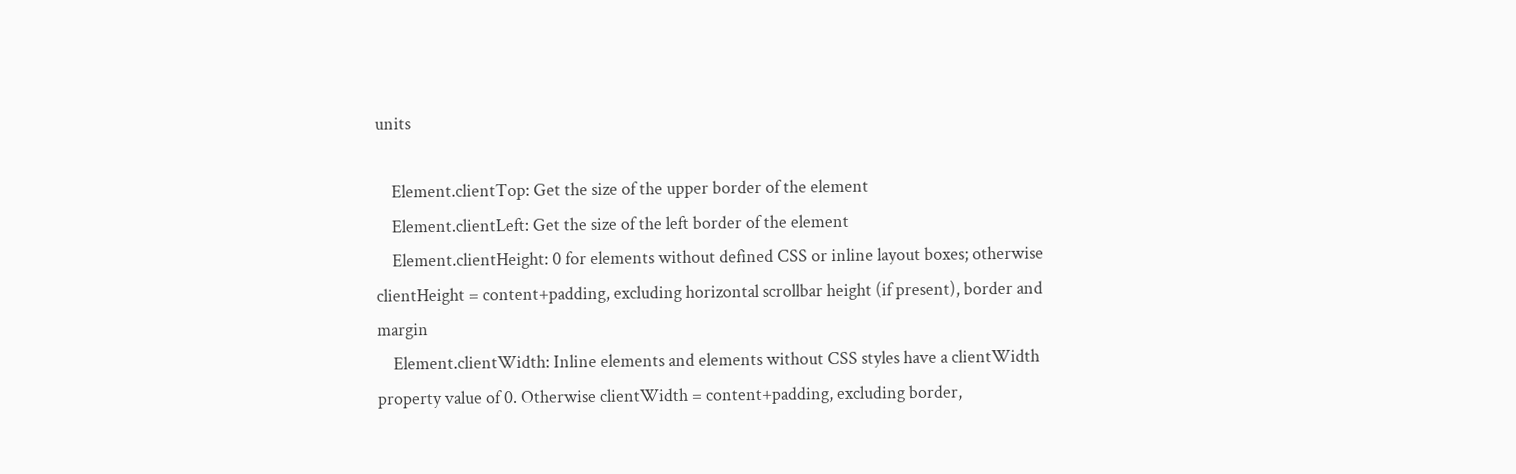units

    Element.clientTop: Get the size of the upper border of the element
    Element.clientLeft: Get the size of the left border of the element
    Element.clientHeight: 0 for elements without defined CSS or inline layout boxes; otherwise clientHeight = content+padding, excluding horizontal scrollbar height (if present), border and margin
    Element.clientWidth: Inline elements and elements without CSS styles have a clientWidth property value of 0. Otherwise clientWidth = content+padding, excluding border,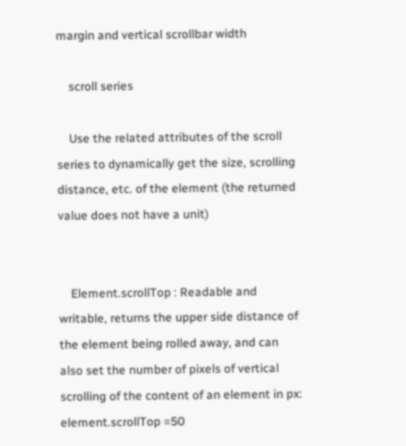margin and vertical scrollbar width

    scroll series

    Use the related attributes of the scroll series to dynamically get the size, scrolling distance, etc. of the element (the returned value does not have a unit)


    Element.scrollTop : Readable and writable, returns the upper side distance of the element being rolled away, and can also set the number of pixels of vertical scrolling of the content of an element in px: element.scrollTop =50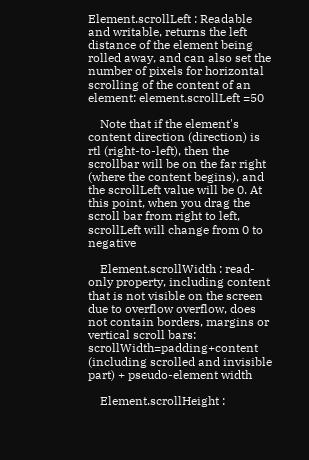Element.scrollLeft : Readable and writable, returns the left distance of the element being rolled away, and can also set the number of pixels for horizontal scrolling of the content of an element: element.scrollLeft =50

    Note that if the element's content direction (direction) is rtl (right-to-left), then the scrollbar will be on the far right (where the content begins), and the scrollLeft value will be 0. At this point, when you drag the scroll bar from right to left, scrollLeft will change from 0 to negative

    Element.scrollWidth : read-only property, including content that is not visible on the screen due to overflow overflow, does not contain borders, margins or vertical scroll bars: scrollWidth=padding+content (including scrolled and invisible part) + pseudo-element width

    Element.scrollHeight :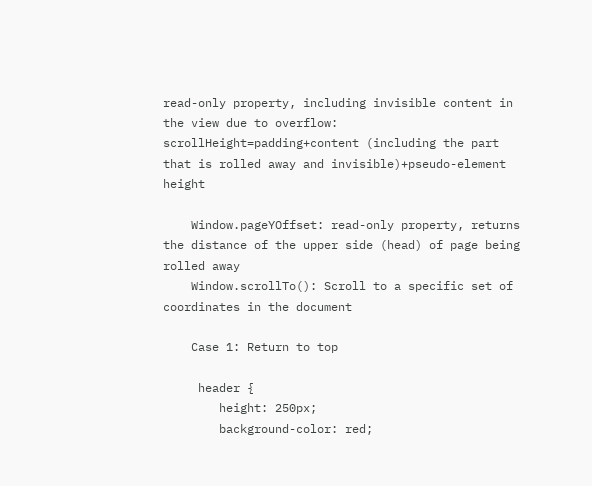read-only property, including invisible content in the view due to overflow: scrollHeight=padding+content (including the part that is rolled away and invisible)+pseudo-element height

    Window.pageYOffset: read-only property, returns the distance of the upper side (head) of page being rolled away
    Window.scrollTo(): Scroll to a specific set of coordinates in the document

    Case 1: Return to top

     header {
        height: 250px;
        background-color: red;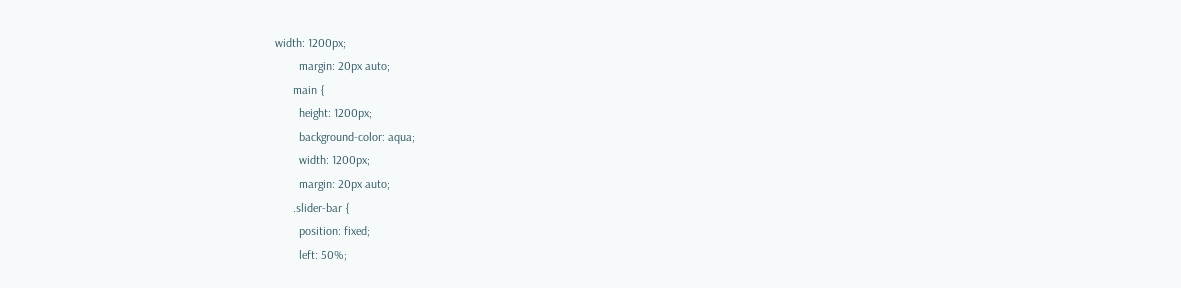width: 1200px;
        margin: 20px auto;
      main {
        height: 1200px;
        background-color: aqua;
        width: 1200px;
        margin: 20px auto;
      .slider-bar {
        position: fixed;
        left: 50%;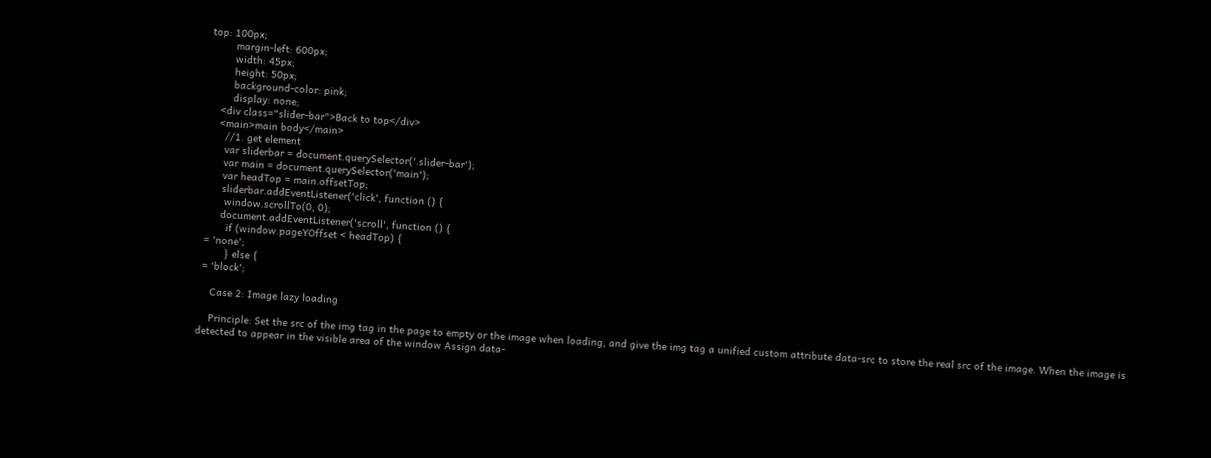top: 100px;
        margin-left: 600px;
        width: 45px;
        height: 50px;
        background-color: pink;
        display: none;
    <div class="slider-bar">Back to top</div>
    <main>main body</main>
      //1. get element
      var sliderbar = document.querySelector('.slider-bar');
      var main = document.querySelector('main');
      var headTop = main.offsetTop;
      sliderbar.addEventListener('click', function () {
       window.scrollTo(0, 0);
      document.addEventListener('scroll', function () {
        if (window.pageYOffset < headTop) {
 = 'none';
        } else {
 = 'block';

    Case 2: Image lazy loading

    Principle: Set the src of the img tag in the page to empty or the image when loading, and give the img tag a unified custom attribute data-src to store the real src of the image. When the image is detected to appear in the visible area of the window Assign data-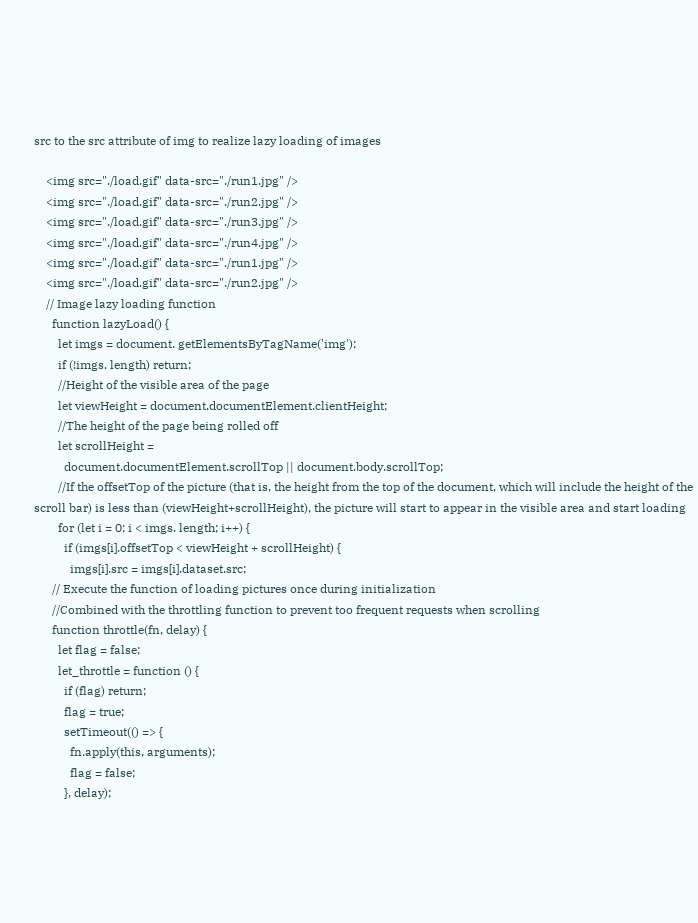src to the src attribute of img to realize lazy loading of images

    <img src="./load.gif" data-src="./run1.jpg" />
    <img src="./load.gif" data-src="./run2.jpg" />
    <img src="./load.gif" data-src="./run3.jpg" />
    <img src="./load.gif" data-src="./run4.jpg" />
    <img src="./load.gif" data-src="./run1.jpg" />
    <img src="./load.gif" data-src="./run2.jpg" />
    // Image lazy loading function
      function lazyLoad() {
        let imgs = document. getElementsByTagName('img');
        if (!imgs. length) return;
        //Height of the visible area of the page
        let viewHeight = document.documentElement.clientHeight;
        //The height of the page being rolled off
        let scrollHeight =
          document.documentElement.scrollTop || document.body.scrollTop;
        //If the offsetTop of the picture (that is, the height from the top of the document, which will include the height of the scroll bar) is less than (viewHeight+scrollHeight), the picture will start to appear in the visible area and start loading
        for (let i = 0; i < imgs. length; i++) {
          if (imgs[i].offsetTop < viewHeight + scrollHeight) {
            imgs[i].src = imgs[i].dataset.src;
      // Execute the function of loading pictures once during initialization
      //Combined with the throttling function to prevent too frequent requests when scrolling
      function throttle(fn, delay) {
        let flag = false;
        let_throttle = function () {
          if (flag) return;
          flag = true;
          setTimeout(() => {
            fn.apply(this, arguments);
            flag = false;
          }, delay);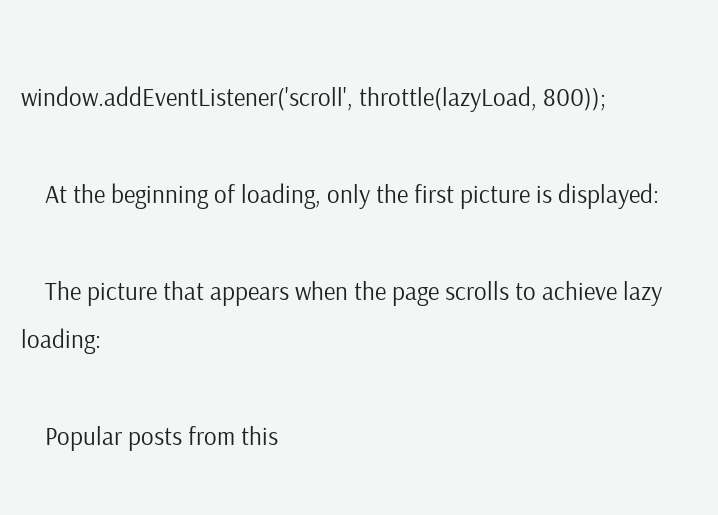window.addEventListener('scroll', throttle(lazyLoad, 800));

    At the beginning of loading, only the first picture is displayed:

    The picture that appears when the page scrolls to achieve lazy loading:

    Popular posts from this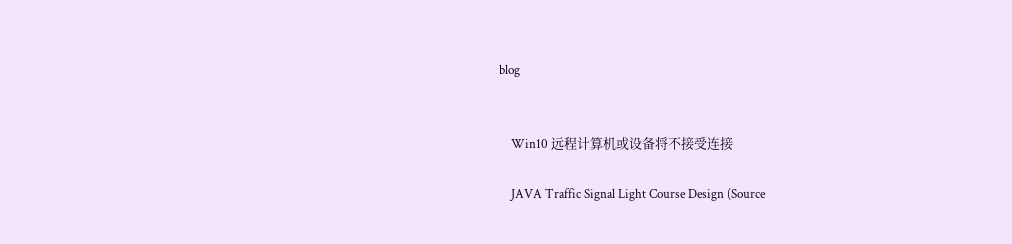blog


    Win10 远程计算机或设备将不接受连接

    JAVA Traffic Signal Light Course Design (Source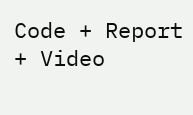Code + Report + Video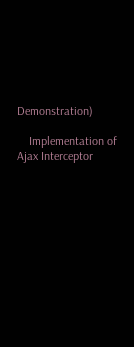Demonstration)

    Implementation of Ajax Interceptor